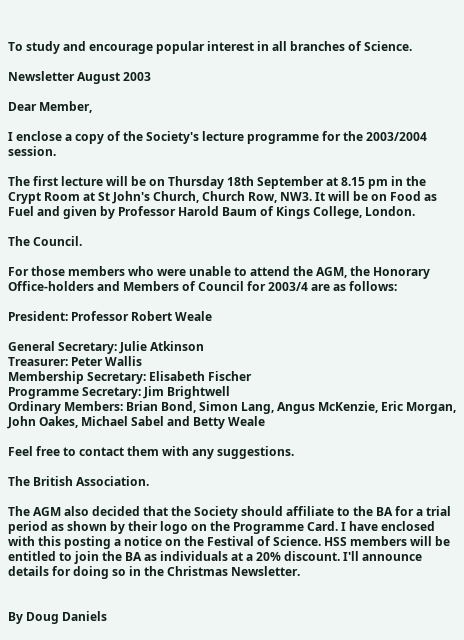To study and encourage popular interest in all branches of Science.

Newsletter August 2003

Dear Member,

I enclose a copy of the Society's lecture programme for the 2003/2004 session.

The first lecture will be on Thursday 18th September at 8.15 pm in the Crypt Room at St John's Church, Church Row, NW3. It will be on Food as Fuel and given by Professor Harold Baum of Kings College, London.

The Council.

For those members who were unable to attend the AGM, the Honorary Office-holders and Members of Council for 2003/4 are as follows:

President: Professor Robert Weale

General Secretary: Julie Atkinson
Treasurer: Peter Wallis
Membership Secretary: Elisabeth Fischer
Programme Secretary: Jim Brightwell
Ordinary Members: Brian Bond, Simon Lang, Angus McKenzie, Eric Morgan, John Oakes, Michael Sabel and Betty Weale

Feel free to contact them with any suggestions.

The British Association.

The AGM also decided that the Society should affiliate to the BA for a trial period as shown by their logo on the Programme Card. I have enclosed with this posting a notice on the Festival of Science. HSS members will be entitled to join the BA as individuals at a 20% discount. I'll announce details for doing so in the Christmas Newsletter.


By Doug Daniels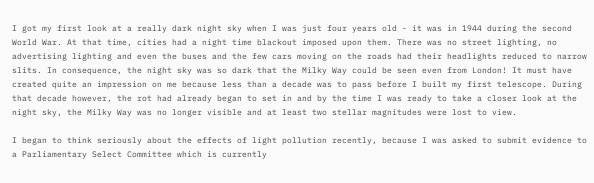I got my first look at a really dark night sky when I was just four years old - it was in 1944 during the second World War. At that time, cities had a night time blackout imposed upon them. There was no street lighting, no advertising lighting and even the buses and the few cars moving on the roads had their headlights reduced to narrow slits. In consequence, the night sky was so dark that the Milky Way could be seen even from London! It must have created quite an impression on me because less than a decade was to pass before I built my first telescope. During that decade however, the rot had already began to set in and by the time I was ready to take a closer look at the night sky, the Milky Way was no longer visible and at least two stellar magnitudes were lost to view.

I began to think seriously about the effects of light pollution recently, because I was asked to submit evidence to a Parliamentary Select Committee which is currently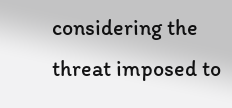considering the threat imposed to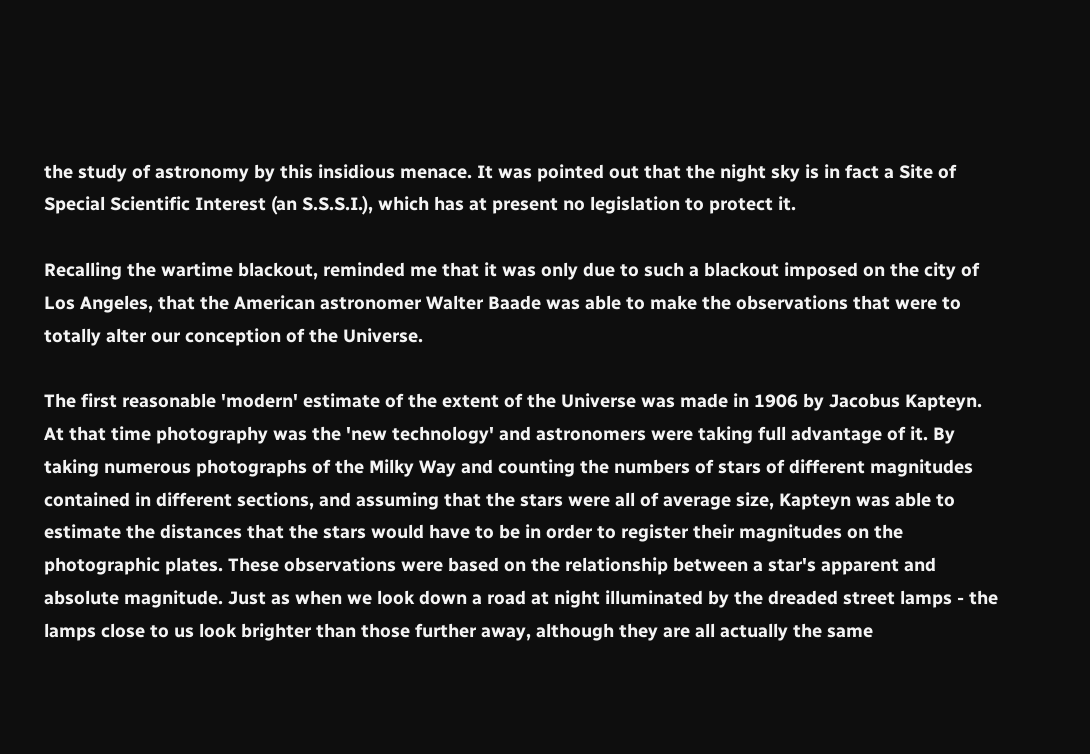the study of astronomy by this insidious menace. It was pointed out that the night sky is in fact a Site of Special Scientific Interest (an S.S.S.I.), which has at present no legislation to protect it.

Recalling the wartime blackout, reminded me that it was only due to such a blackout imposed on the city of Los Angeles, that the American astronomer Walter Baade was able to make the observations that were to totally alter our conception of the Universe.

The first reasonable 'modern' estimate of the extent of the Universe was made in 1906 by Jacobus Kapteyn. At that time photography was the 'new technology' and astronomers were taking full advantage of it. By taking numerous photographs of the Milky Way and counting the numbers of stars of different magnitudes contained in different sections, and assuming that the stars were all of average size, Kapteyn was able to estimate the distances that the stars would have to be in order to register their magnitudes on the photographic plates. These observations were based on the relationship between a star's apparent and absolute magnitude. Just as when we look down a road at night illuminated by the dreaded street lamps - the lamps close to us look brighter than those further away, although they are all actually the same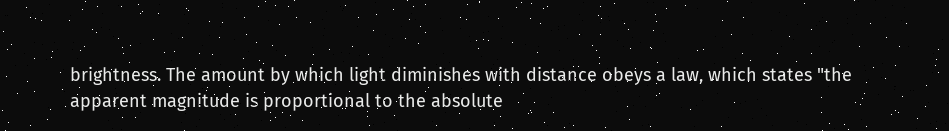brightness. The amount by which light diminishes with distance obeys a law, which states "the apparent magnitude is proportional to the absolute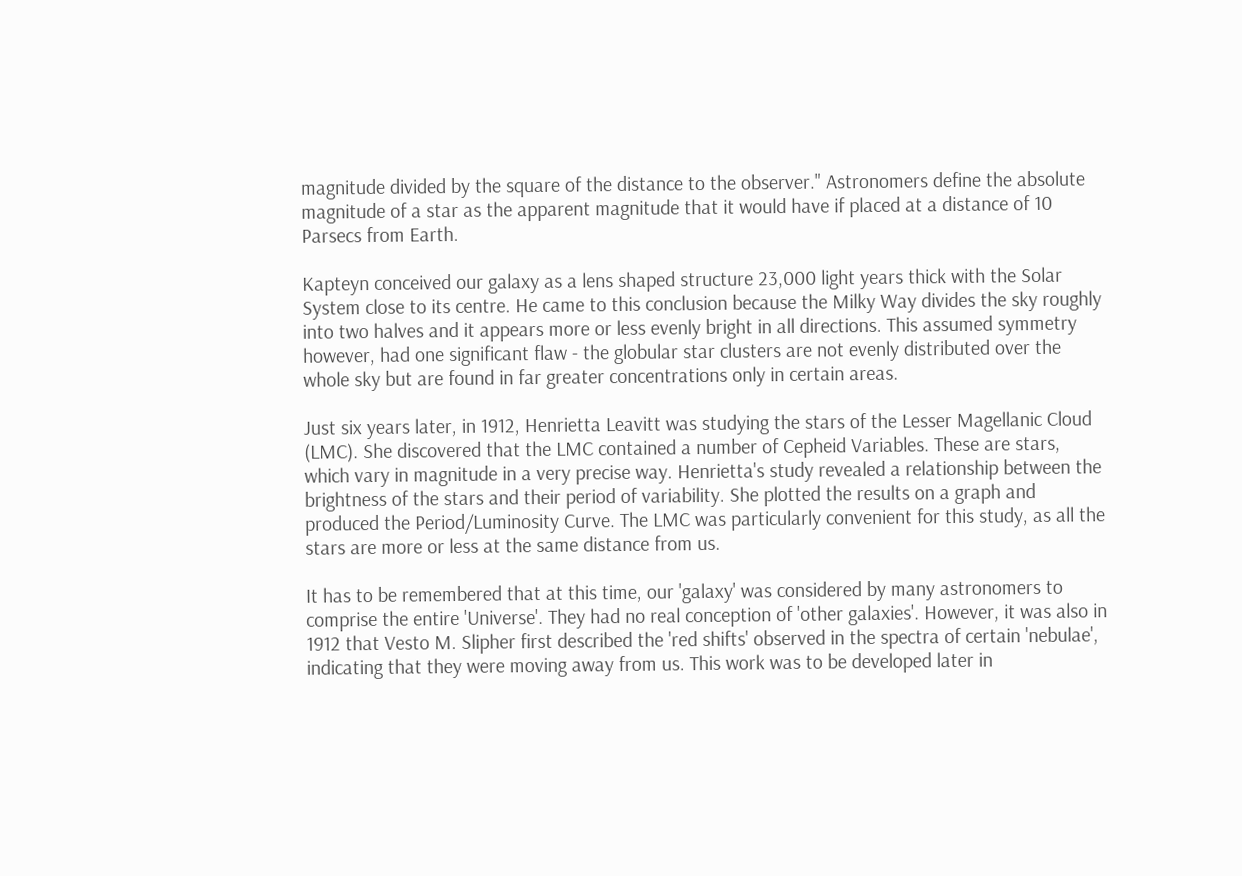magnitude divided by the square of the distance to the observer." Astronomers define the absolute magnitude of a star as the apparent magnitude that it would have if placed at a distance of 10 Parsecs from Earth.

Kapteyn conceived our galaxy as a lens shaped structure 23,000 light years thick with the Solar System close to its centre. He came to this conclusion because the Milky Way divides the sky roughly into two halves and it appears more or less evenly bright in all directions. This assumed symmetry however, had one significant flaw - the globular star clusters are not evenly distributed over the whole sky but are found in far greater concentrations only in certain areas.

Just six years later, in 1912, Henrietta Leavitt was studying the stars of the Lesser Magellanic Cloud (LMC). She discovered that the LMC contained a number of Cepheid Variables. These are stars, which vary in magnitude in a very precise way. Henrietta's study revealed a relationship between the brightness of the stars and their period of variability. She plotted the results on a graph and produced the Period/Luminosity Curve. The LMC was particularly convenient for this study, as all the stars are more or less at the same distance from us.

It has to be remembered that at this time, our 'galaxy' was considered by many astronomers to comprise the entire 'Universe'. They had no real conception of 'other galaxies'. However, it was also in 1912 that Vesto M. Slipher first described the 'red shifts' observed in the spectra of certain 'nebulae', indicating that they were moving away from us. This work was to be developed later in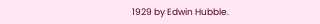1929 by Edwin Hubble.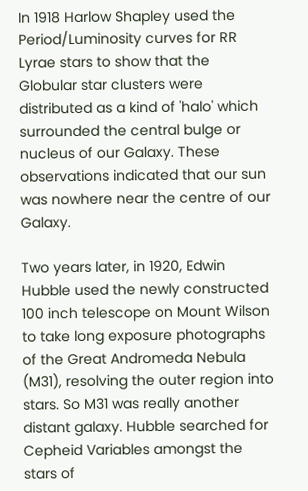In 1918 Harlow Shapley used the Period/Luminosity curves for RR Lyrae stars to show that the Globular star clusters were distributed as a kind of 'halo' which surrounded the central bulge or nucleus of our Galaxy. These observations indicated that our sun was nowhere near the centre of our Galaxy.

Two years later, in 1920, Edwin Hubble used the newly constructed 100 inch telescope on Mount Wilson to take long exposure photographs of the Great Andromeda Nebula (M31), resolving the outer region into stars. So M31 was really another distant galaxy. Hubble searched for Cepheid Variables amongst the stars of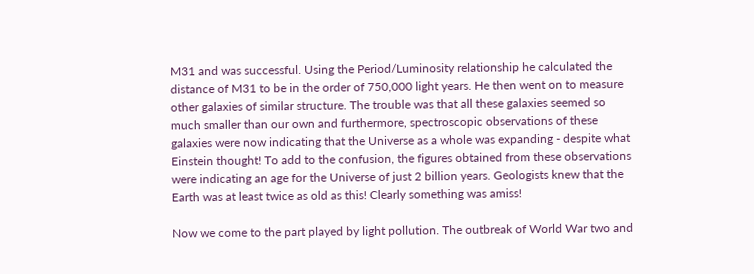M31 and was successful. Using the Period/Luminosity relationship he calculated the distance of M31 to be in the order of 750,000 light years. He then went on to measure other galaxies of similar structure. The trouble was that all these galaxies seemed so much smaller than our own and furthermore, spectroscopic observations of these galaxies were now indicating that the Universe as a whole was expanding - despite what Einstein thought! To add to the confusion, the figures obtained from these observations were indicating an age for the Universe of just 2 billion years. Geologists knew that the Earth was at least twice as old as this! Clearly something was amiss!

Now we come to the part played by light pollution. The outbreak of World War two and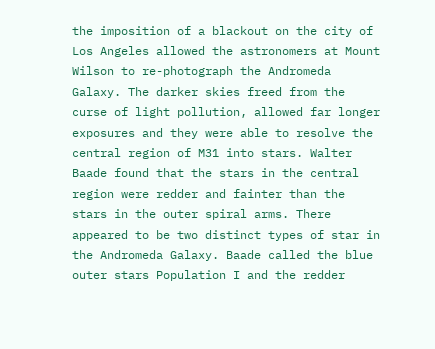the imposition of a blackout on the city of Los Angeles allowed the astronomers at Mount Wilson to re-photograph the Andromeda Galaxy. The darker skies freed from the curse of light pollution, allowed far longer exposures and they were able to resolve the central region of M31 into stars. Walter Baade found that the stars in the central region were redder and fainter than the stars in the outer spiral arms. There appeared to be two distinct types of star in the Andromeda Galaxy. Baade called the blue outer stars Population I and the redder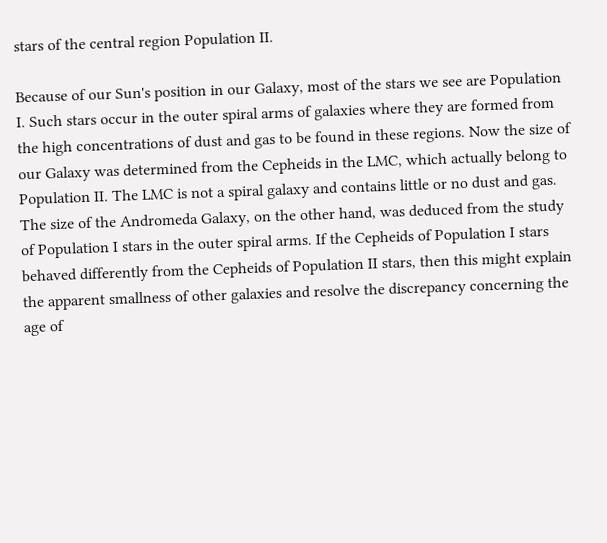stars of the central region Population II.

Because of our Sun's position in our Galaxy, most of the stars we see are Population I. Such stars occur in the outer spiral arms of galaxies where they are formed from the high concentrations of dust and gas to be found in these regions. Now the size of our Galaxy was determined from the Cepheids in the LMC, which actually belong to Population II. The LMC is not a spiral galaxy and contains little or no dust and gas. The size of the Andromeda Galaxy, on the other hand, was deduced from the study of Population I stars in the outer spiral arms. If the Cepheids of Population I stars behaved differently from the Cepheids of Population II stars, then this might explain the apparent smallness of other galaxies and resolve the discrepancy concerning the age of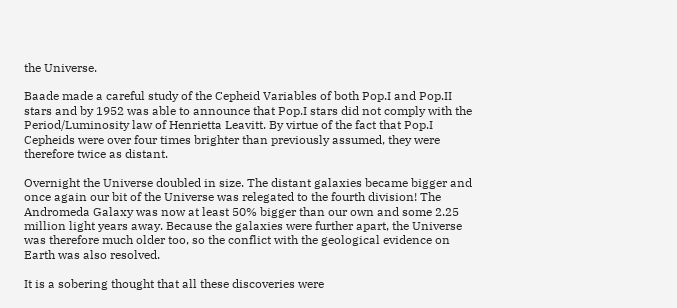the Universe.

Baade made a careful study of the Cepheid Variables of both Pop.I and Pop.II stars and by 1952 was able to announce that Pop.I stars did not comply with the Period/Luminosity law of Henrietta Leavitt. By virtue of the fact that Pop.I Cepheids were over four times brighter than previously assumed, they were therefore twice as distant.

Overnight the Universe doubled in size. The distant galaxies became bigger and once again our bit of the Universe was relegated to the fourth division! The Andromeda Galaxy was now at least 50% bigger than our own and some 2.25 million light years away. Because the galaxies were further apart, the Universe was therefore much older too, so the conflict with the geological evidence on Earth was also resolved.

It is a sobering thought that all these discoveries were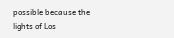possible because the lights of Los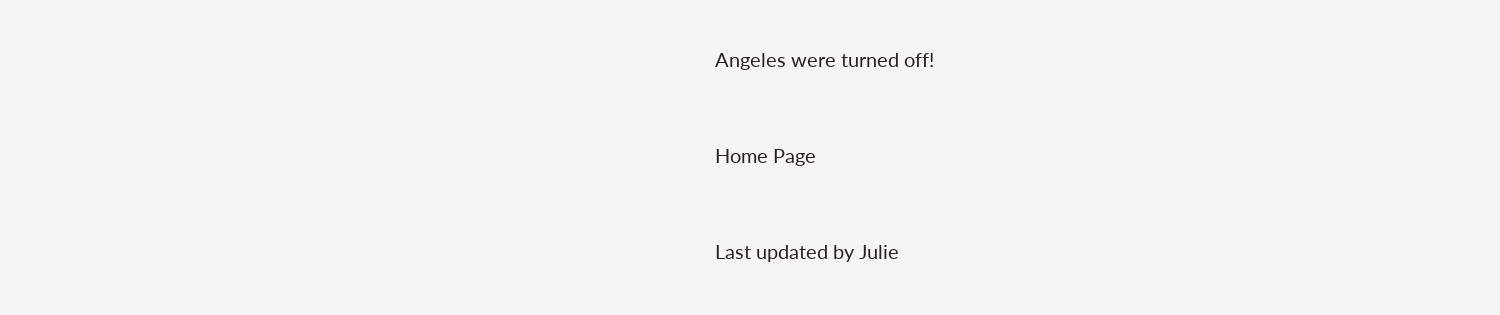Angeles were turned off!


Home Page


Last updated by Julie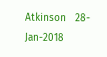Atkinson   28-Jan-2018